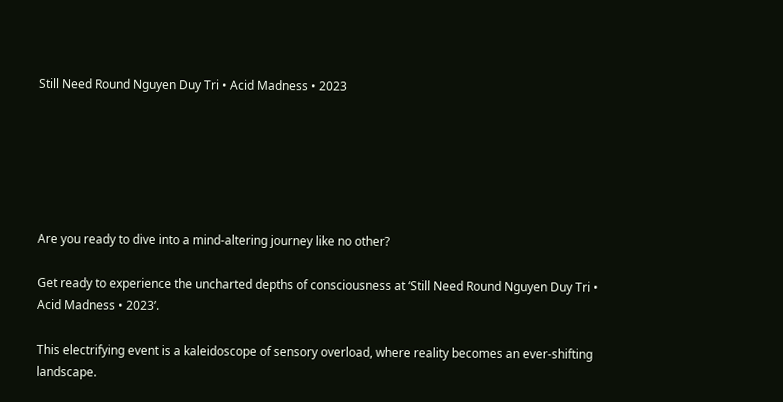Still Need Round Nguyen Duy Tri • Acid Madness • 2023






Are you ready to dive into a mind-altering journey like no other?

Get ready to experience the uncharted depths of consciousness at ‘Still Need Round Nguyen Duy Tri • Acid Madness • 2023’.

This electrifying event is a kaleidoscope of sensory overload, where reality becomes an ever-shifting landscape.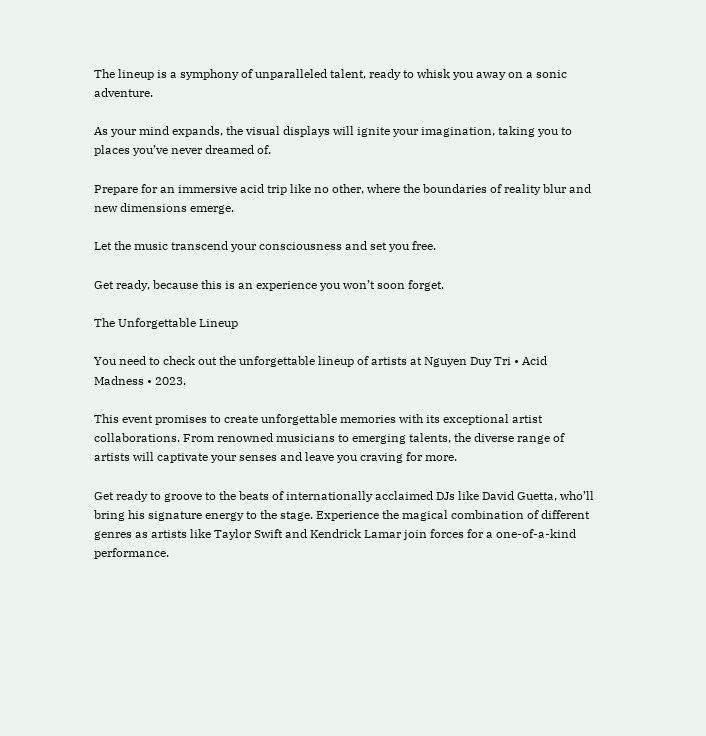The lineup is a symphony of unparalleled talent, ready to whisk you away on a sonic adventure.

As your mind expands, the visual displays will ignite your imagination, taking you to places you’ve never dreamed of.

Prepare for an immersive acid trip like no other, where the boundaries of reality blur and new dimensions emerge.

Let the music transcend your consciousness and set you free.

Get ready, because this is an experience you won’t soon forget.

The Unforgettable Lineup

You need to check out the unforgettable lineup of artists at Nguyen Duy Tri • Acid Madness • 2023.

This event promises to create unforgettable memories with its exceptional artist collaborations. From renowned musicians to emerging talents, the diverse range of artists will captivate your senses and leave you craving for more.

Get ready to groove to the beats of internationally acclaimed DJs like David Guetta, who’ll bring his signature energy to the stage. Experience the magical combination of different genres as artists like Taylor Swift and Kendrick Lamar join forces for a one-of-a-kind performance.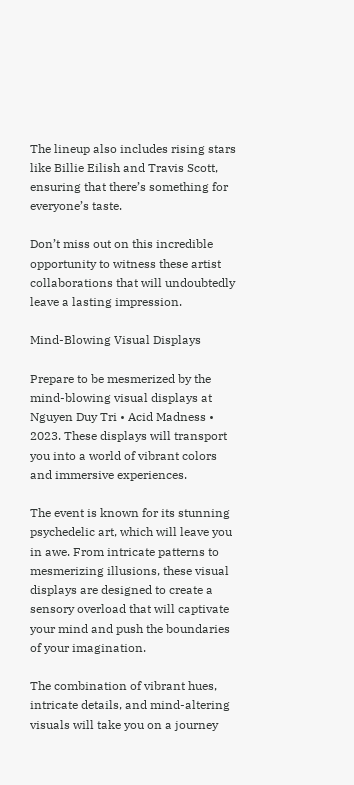The lineup also includes rising stars like Billie Eilish and Travis Scott, ensuring that there’s something for everyone’s taste.

Don’t miss out on this incredible opportunity to witness these artist collaborations that will undoubtedly leave a lasting impression.

Mind-Blowing Visual Displays

Prepare to be mesmerized by the mind-blowing visual displays at Nguyen Duy Tri • Acid Madness • 2023. These displays will transport you into a world of vibrant colors and immersive experiences.

The event is known for its stunning psychedelic art, which will leave you in awe. From intricate patterns to mesmerizing illusions, these visual displays are designed to create a sensory overload that will captivate your mind and push the boundaries of your imagination.

The combination of vibrant hues, intricate details, and mind-altering visuals will take you on a journey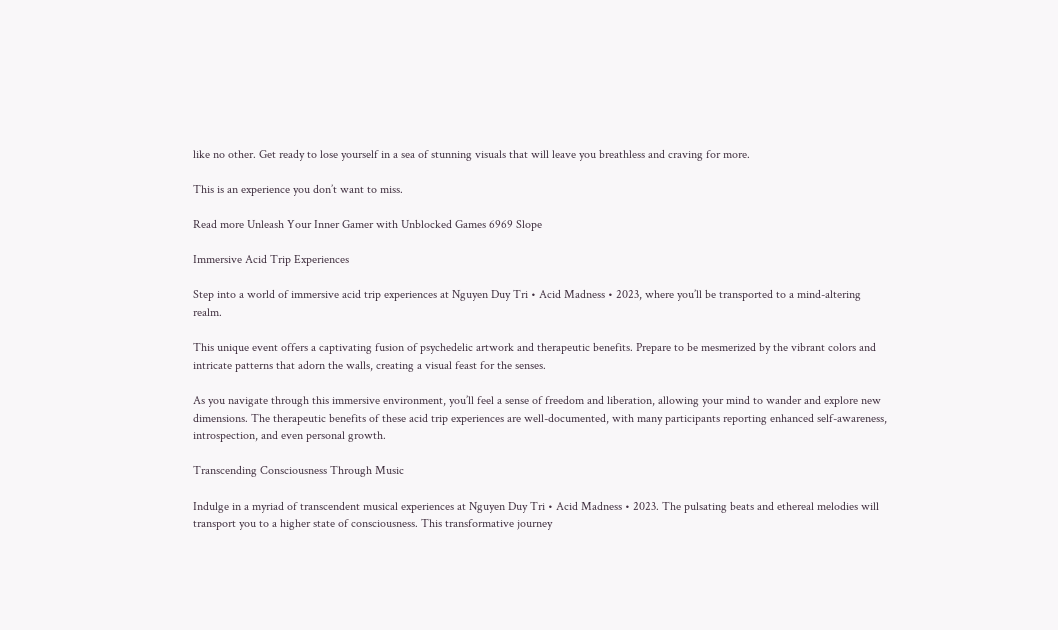like no other. Get ready to lose yourself in a sea of stunning visuals that will leave you breathless and craving for more.

This is an experience you don’t want to miss.

Read more Unleash Your Inner Gamer with Unblocked Games 6969 Slope

Immersive Acid Trip Experiences

Step into a world of immersive acid trip experiences at Nguyen Duy Tri • Acid Madness • 2023, where you’ll be transported to a mind-altering realm.

This unique event offers a captivating fusion of psychedelic artwork and therapeutic benefits. Prepare to be mesmerized by the vibrant colors and intricate patterns that adorn the walls, creating a visual feast for the senses.

As you navigate through this immersive environment, you’ll feel a sense of freedom and liberation, allowing your mind to wander and explore new dimensions. The therapeutic benefits of these acid trip experiences are well-documented, with many participants reporting enhanced self-awareness, introspection, and even personal growth.

Transcending Consciousness Through Music

Indulge in a myriad of transcendent musical experiences at Nguyen Duy Tri • Acid Madness • 2023. The pulsating beats and ethereal melodies will transport you to a higher state of consciousness. This transformative journey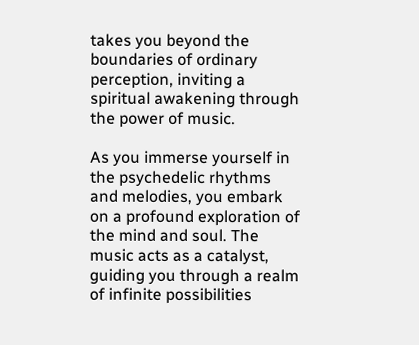takes you beyond the boundaries of ordinary perception, inviting a spiritual awakening through the power of music.

As you immerse yourself in the psychedelic rhythms and melodies, you embark on a profound exploration of the mind and soul. The music acts as a catalyst, guiding you through a realm of infinite possibilities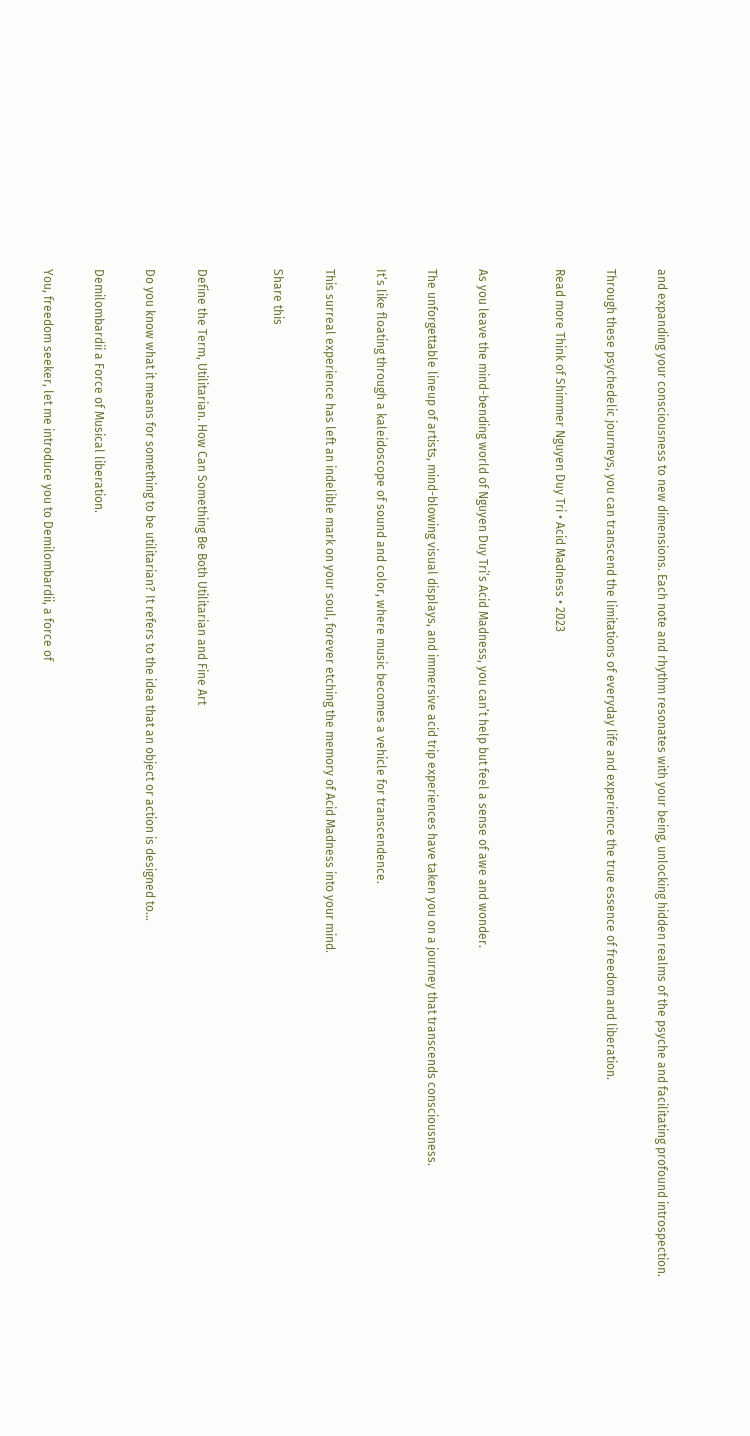and expanding your consciousness to new dimensions. Each note and rhythm resonates with your being, unlocking hidden realms of the psyche and facilitating profound introspection.

Through these psychedelic journeys, you can transcend the limitations of everyday life and experience the true essence of freedom and liberation.

Read more Think of Shimmer Nguyen Duy Tri • Acid Madness • 2023


As you leave the mind-bending world of Nguyen Duy Tri’s Acid Madness, you can’t help but feel a sense of awe and wonder.

The unforgettable lineup of artists, mind-blowing visual displays, and immersive acid trip experiences have taken you on a journey that transcends consciousness.

It’s like floating through a kaleidoscope of sound and color, where music becomes a vehicle for transcendence.

This surreal experience has left an indelible mark on your soul, forever etching the memory of Acid Madness into your mind.

Share this


Define the Term, Utilitarian. How Can Something Be Both Utilitarian and Fine Art

Do you know what it means for something to be utilitarian? It refers to the idea that an object or action is designed to...

Demilombardii a Force of Musical liberation.

You, freedom seeker, let me introduce you to Demilombardii, a force of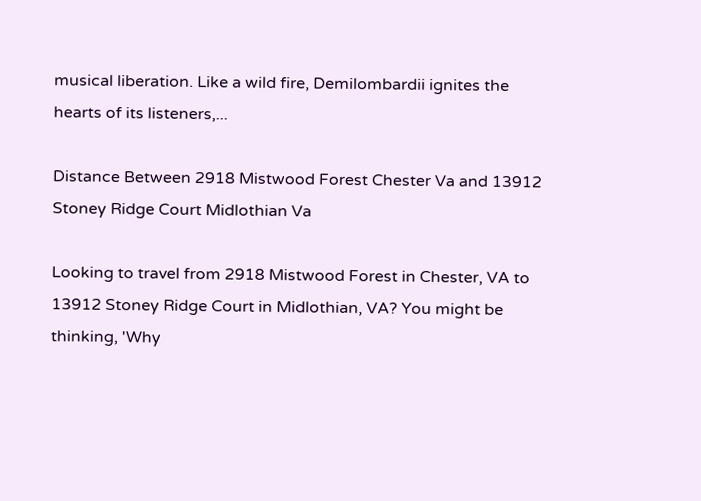musical liberation. Like a wild fire, Demilombardii ignites the hearts of its listeners,...

Distance Between 2918 Mistwood Forest Chester Va and 13912 Stoney Ridge Court Midlothian Va

Looking to travel from 2918 Mistwood Forest in Chester, VA to 13912 Stoney Ridge Court in Midlothian, VA? You might be thinking, 'Why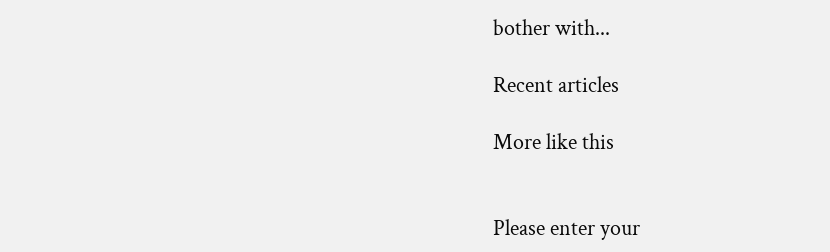bother with...

Recent articles

More like this


Please enter your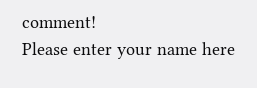comment!
Please enter your name here